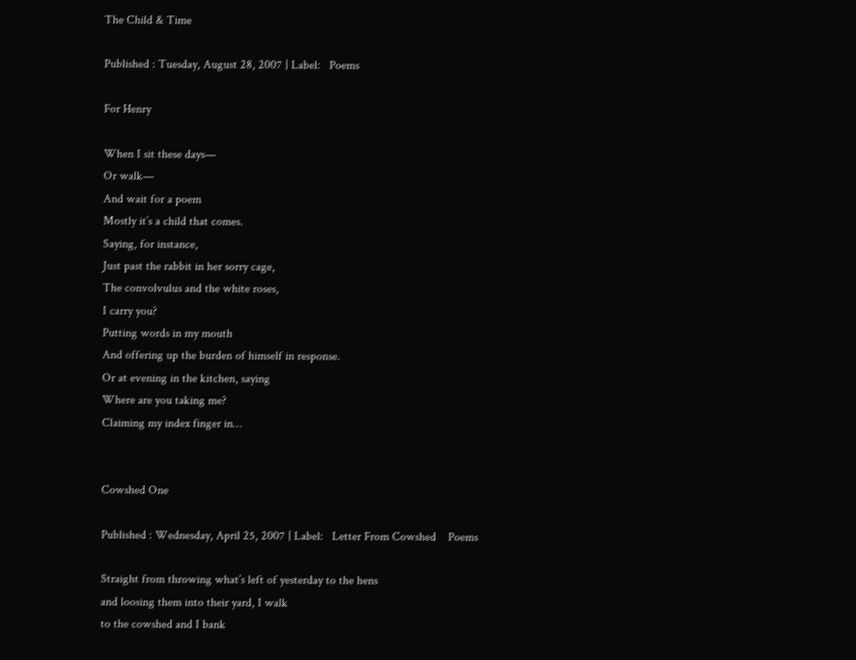The Child & Time

Published : Tuesday, August 28, 2007 | Label:   Poems

For Henry

When I sit these days—
Or walk—
And wait for a poem
Mostly it’s a child that comes.
Saying, for instance,
Just past the rabbit in her sorry cage,
The convolvulus and the white roses,
I carry you?
Putting words in my mouth
And offering up the burden of himself in response.
Or at evening in the kitchen, saying
Where are you taking me?
Claiming my index finger in…


Cowshed One

Published : Wednesday, April 25, 2007 | Label:   Letter From Cowshed    Poems

Straight from throwing what’s left of yesterday to the hens
and loosing them into their yard, I walk
to the cowshed and I bank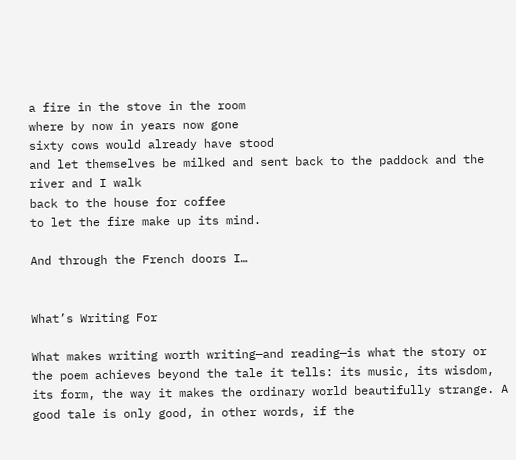a fire in the stove in the room
where by now in years now gone
sixty cows would already have stood
and let themselves be milked and sent back to the paddock and the river and I walk
back to the house for coffee
to let the fire make up its mind.

And through the French doors I…


What’s Writing For

What makes writing worth writing—and reading—is what the story or the poem achieves beyond the tale it tells: its music, its wisdom, its form, the way it makes the ordinary world beautifully strange. A good tale is only good, in other words, if the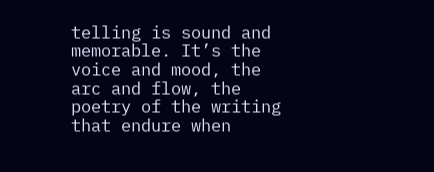telling is sound and memorable. It’s the voice and mood, the arc and flow, the poetry of the writing that endure when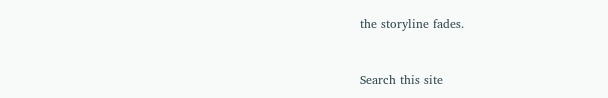the storyline fades.


Search this site